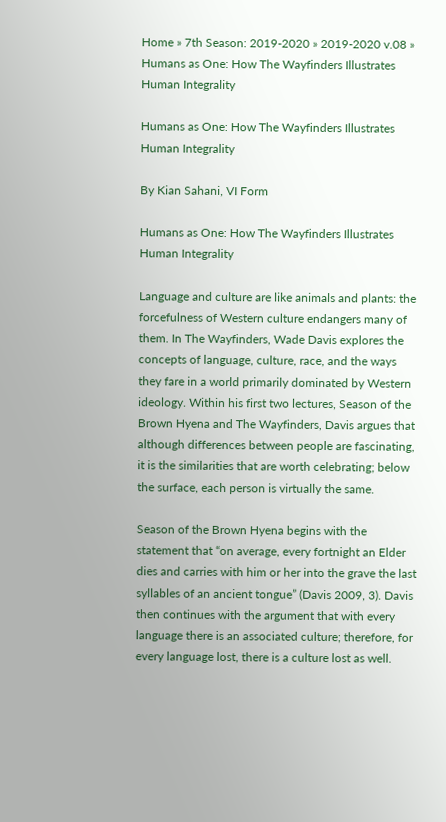Home » 7th Season: 2019-2020 » 2019-2020 v.08 » Humans as One: How The Wayfinders Illustrates Human Integrality

Humans as One: How The Wayfinders Illustrates Human Integrality

By Kian Sahani, VI Form

Humans as One: How The Wayfinders Illustrates Human Integrality

Language and culture are like animals and plants: the forcefulness of Western culture endangers many of them. In The Wayfinders, Wade Davis explores the concepts of language, culture, race, and the ways they fare in a world primarily dominated by Western ideology. Within his first two lectures, Season of the Brown Hyena and The Wayfinders, Davis argues that although differences between people are fascinating, it is the similarities that are worth celebrating; below the surface, each person is virtually the same.

Season of the Brown Hyena begins with the statement that “on average, every fortnight an Elder dies and carries with him or her into the grave the last syllables of an ancient tongue” (Davis 2009, 3). Davis then continues with the argument that with every language there is an associated culture; therefore, for every language lost, there is a culture lost as well.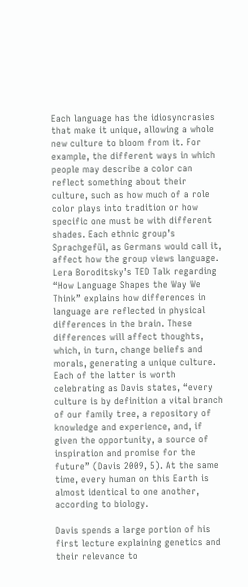Each language has the idiosyncrasies that make it unique, allowing a whole new culture to bloom from it. For example, the different ways in which people may describe a color can reflect something about their culture, such as how much of a role color plays into tradition or how specific one must be with different shades. Each ethnic group’s Sprachgefül, as Germans would call it, affect how the group views language. Lera Boroditsky’s TED Talk regarding “How Language Shapes the Way We Think” explains how differences in language are reflected in physical differences in the brain. These differences will affect thoughts, which, in turn, change beliefs and morals, generating a unique culture. Each of the latter is worth celebrating as Davis states, “every culture is by definition a vital branch of our family tree, a repository of knowledge and experience, and, if given the opportunity, a source of inspiration and promise for the future” (Davis 2009, 5). At the same time, every human on this Earth is almost identical to one another, according to biology.

Davis spends a large portion of his first lecture explaining genetics and their relevance to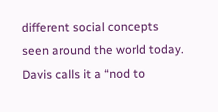different social concepts seen around the world today. Davis calls it a “nod to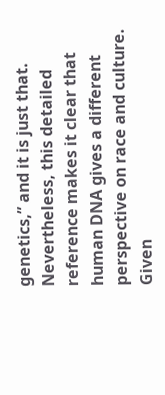genetics,” and it is just that. Nevertheless, this detailed reference makes it clear that human DNA gives a different perspective on race and culture. Given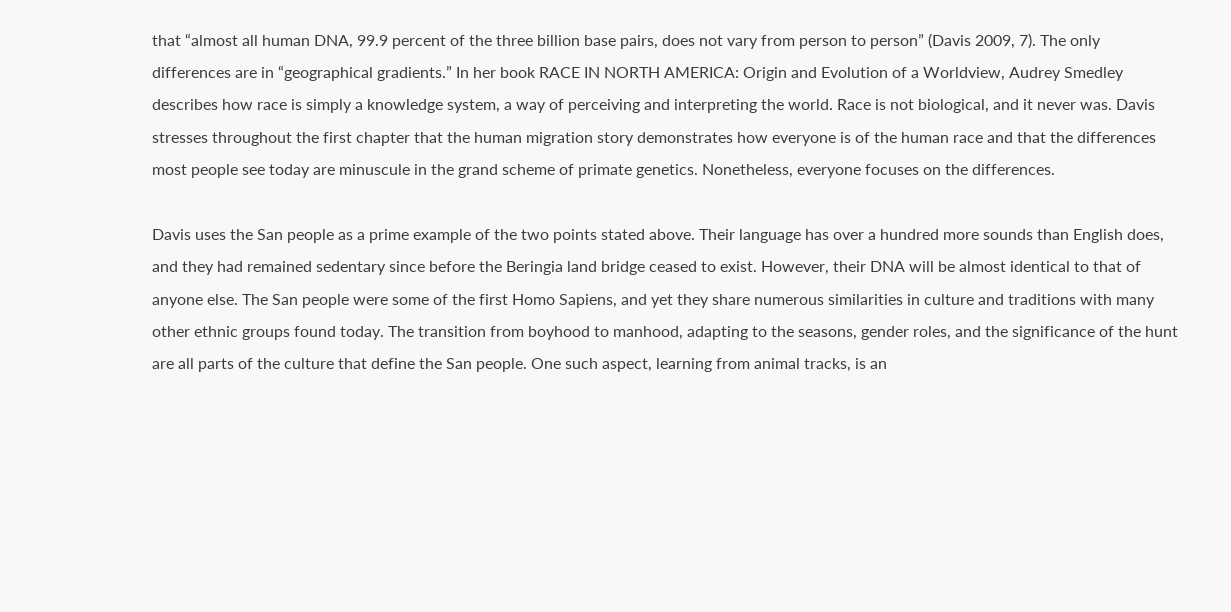that “almost all human DNA, 99.9 percent of the three billion base pairs, does not vary from person to person” (Davis 2009, 7). The only differences are in “geographical gradients.” In her book RACE IN NORTH AMERICA: Origin and Evolution of a Worldview, Audrey Smedley describes how race is simply a knowledge system, a way of perceiving and interpreting the world. Race is not biological, and it never was. Davis stresses throughout the first chapter that the human migration story demonstrates how everyone is of the human race and that the differences most people see today are minuscule in the grand scheme of primate genetics. Nonetheless, everyone focuses on the differences.

Davis uses the San people as a prime example of the two points stated above. Their language has over a hundred more sounds than English does, and they had remained sedentary since before the Beringia land bridge ceased to exist. However, their DNA will be almost identical to that of anyone else. The San people were some of the first Homo Sapiens, and yet they share numerous similarities in culture and traditions with many other ethnic groups found today. The transition from boyhood to manhood, adapting to the seasons, gender roles, and the significance of the hunt are all parts of the culture that define the San people. One such aspect, learning from animal tracks, is an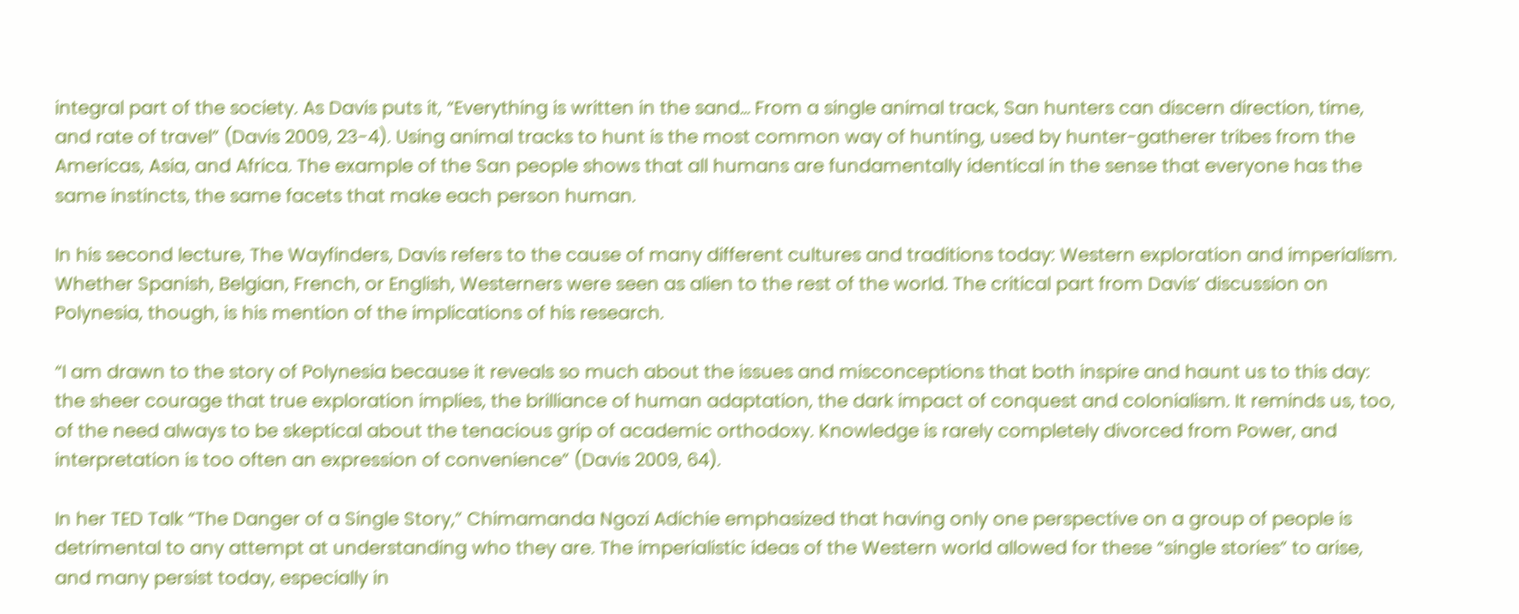integral part of the society. As Davis puts it, “Everything is written in the sand… From a single animal track, San hunters can discern direction, time, and rate of travel” (Davis 2009, 23-4). Using animal tracks to hunt is the most common way of hunting, used by hunter-gatherer tribes from the Americas, Asia, and Africa. The example of the San people shows that all humans are fundamentally identical in the sense that everyone has the same instincts, the same facets that make each person human.

In his second lecture, The Wayfinders, Davis refers to the cause of many different cultures and traditions today: Western exploration and imperialism. Whether Spanish, Belgian, French, or English, Westerners were seen as alien to the rest of the world. The critical part from Davis’ discussion on Polynesia, though, is his mention of the implications of his research.

“I am drawn to the story of Polynesia because it reveals so much about the issues and misconceptions that both inspire and haunt us to this day: the sheer courage that true exploration implies, the brilliance of human adaptation, the dark impact of conquest and colonialism. It reminds us, too, of the need always to be skeptical about the tenacious grip of academic orthodoxy. Knowledge is rarely completely divorced from Power, and interpretation is too often an expression of convenience” (Davis 2009, 64).

In her TED Talk “The Danger of a Single Story,” Chimamanda Ngozi Adichie emphasized that having only one perspective on a group of people is detrimental to any attempt at understanding who they are. The imperialistic ideas of the Western world allowed for these “single stories” to arise, and many persist today, especially in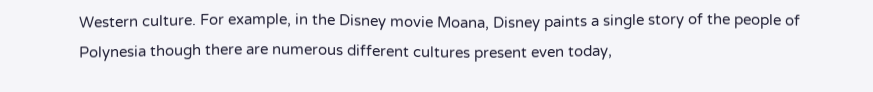Western culture. For example, in the Disney movie Moana, Disney paints a single story of the people of Polynesia though there are numerous different cultures present even today,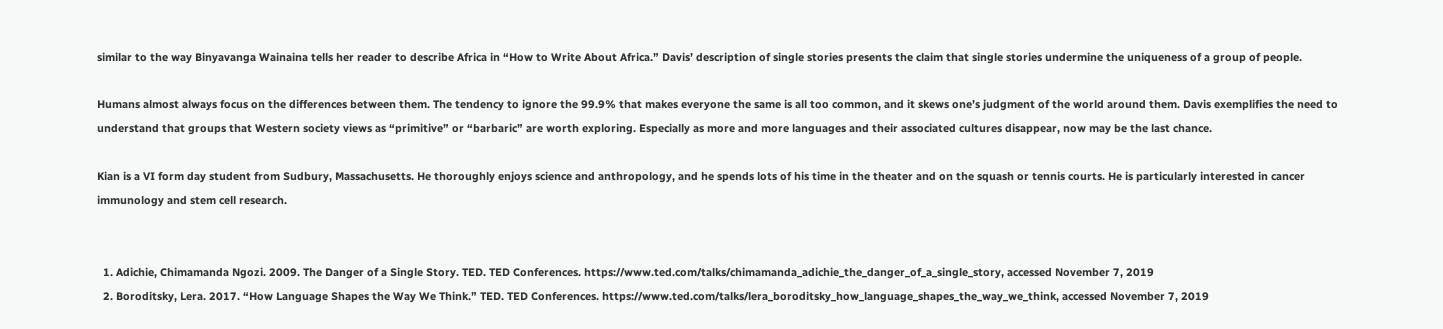similar to the way Binyavanga Wainaina tells her reader to describe Africa in “How to Write About Africa.” Davis’ description of single stories presents the claim that single stories undermine the uniqueness of a group of people.

Humans almost always focus on the differences between them. The tendency to ignore the 99.9% that makes everyone the same is all too common, and it skews one’s judgment of the world around them. Davis exemplifies the need to understand that groups that Western society views as “primitive” or “barbaric” are worth exploring. Especially as more and more languages and their associated cultures disappear, now may be the last chance.

Kian is a VI form day student from Sudbury, Massachusetts. He thoroughly enjoys science and anthropology, and he spends lots of his time in the theater and on the squash or tennis courts. He is particularly interested in cancer immunology and stem cell research.


  1. Adichie, Chimamanda Ngozi. 2009. The Danger of a Single Story. TED. TED Conferences. https://www.ted.com/talks/chimamanda_adichie_the_danger_of_a_single_story, accessed November 7, 2019
  2. Boroditsky, Lera. 2017. “How Language Shapes the Way We Think.” TED. TED Conferences. https://www.ted.com/talks/lera_boroditsky_how_language_shapes_the_way_we_think, accessed November 7, 2019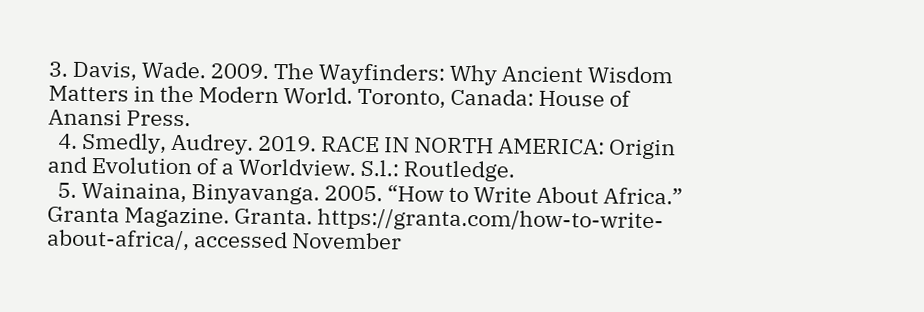3. Davis, Wade. 2009. The Wayfinders: Why Ancient Wisdom Matters in the Modern World. Toronto, Canada: House of Anansi Press.
  4. Smedly, Audrey. 2019. RACE IN NORTH AMERICA: Origin and Evolution of a Worldview. S.l.: Routledge.
  5. Wainaina, Binyavanga. 2005. “How to Write About Africa.” Granta Magazine. Granta. https://granta.com/how-to-write-about-africa/, accessed November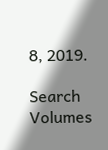8, 2019.

Search Volumes